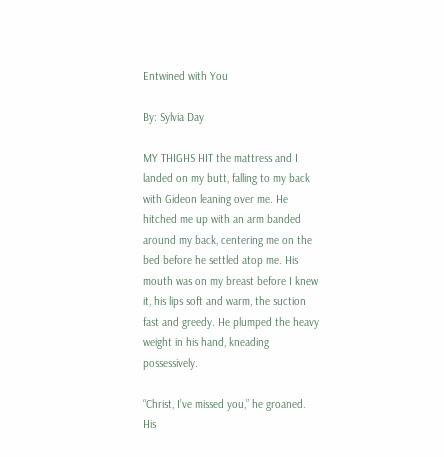Entwined with You

By: Sylvia Day

MY THIGHS HIT the mattress and I landed on my butt, falling to my back with Gideon leaning over me. He hitched me up with an arm banded around my back, centering me on the bed before he settled atop me. His mouth was on my breast before I knew it, his lips soft and warm, the suction fast and greedy. He plumped the heavy weight in his hand, kneading possessively.

“Christ, I’ve missed you,” he groaned. His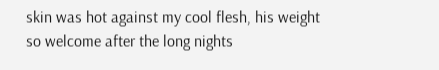skin was hot against my cool flesh, his weight so welcome after the long nights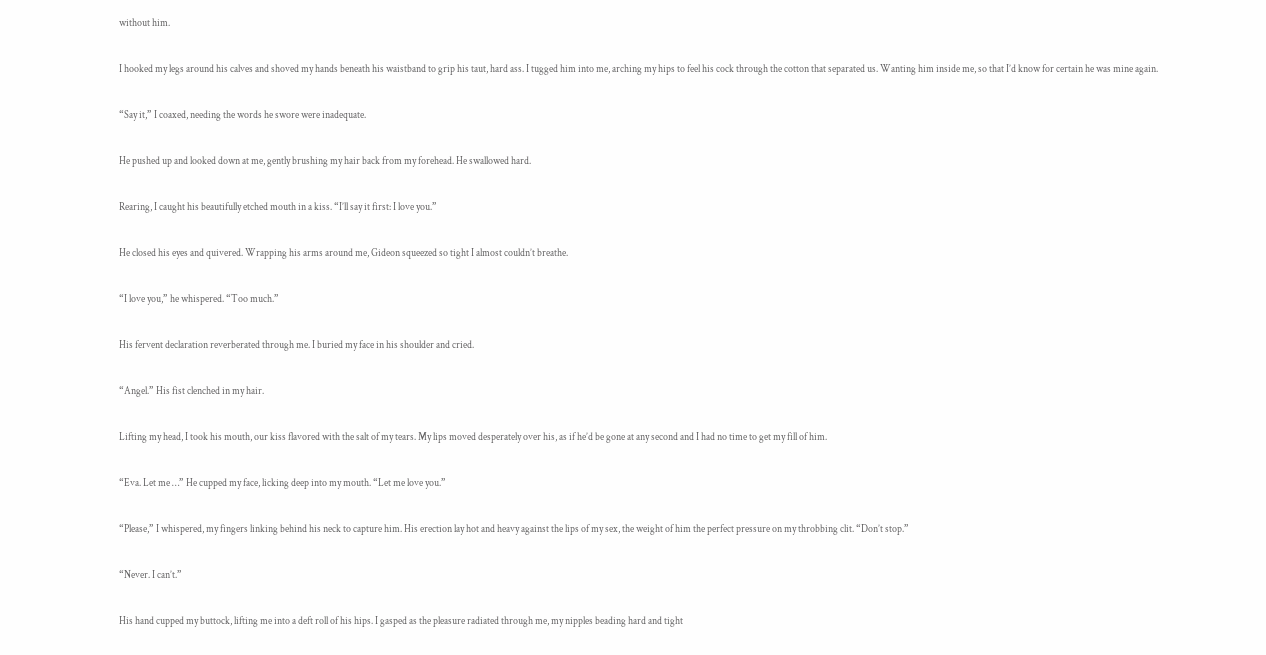without him.

I hooked my legs around his calves and shoved my hands beneath his waistband to grip his taut, hard ass. I tugged him into me, arching my hips to feel his cock through the cotton that separated us. Wanting him inside me, so that I’d know for certain he was mine again.

“Say it,” I coaxed, needing the words he swore were inadequate.

He pushed up and looked down at me, gently brushing my hair back from my forehead. He swallowed hard.

Rearing, I caught his beautifully etched mouth in a kiss. “I’ll say it first: I love you.”

He closed his eyes and quivered. Wrapping his arms around me, Gideon squeezed so tight I almost couldn’t breathe.

“I love you,” he whispered. “Too much.”

His fervent declaration reverberated through me. I buried my face in his shoulder and cried.

“Angel.” His fist clenched in my hair.

Lifting my head, I took his mouth, our kiss flavored with the salt of my tears. My lips moved desperately over his, as if he’d be gone at any second and I had no time to get my fill of him.

“Eva. Let me …” He cupped my face, licking deep into my mouth. “Let me love you.”

“Please,” I whispered, my fingers linking behind his neck to capture him. His erection lay hot and heavy against the lips of my sex, the weight of him the perfect pressure on my throbbing clit. “Don’t stop.”

“Never. I can’t.”

His hand cupped my buttock, lifting me into a deft roll of his hips. I gasped as the pleasure radiated through me, my nipples beading hard and tight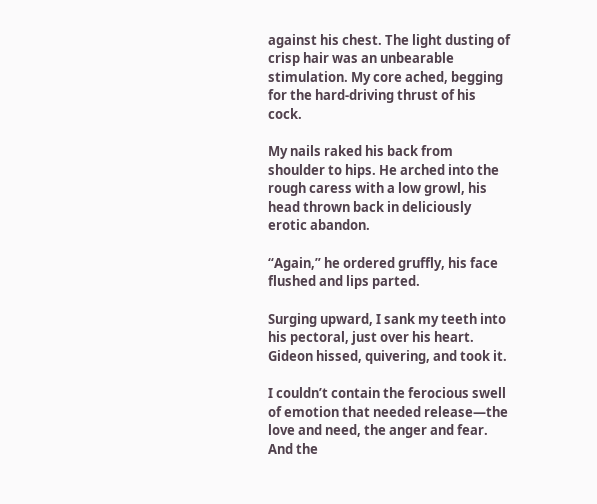against his chest. The light dusting of crisp hair was an unbearable stimulation. My core ached, begging for the hard-driving thrust of his cock.

My nails raked his back from shoulder to hips. He arched into the rough caress with a low growl, his head thrown back in deliciously erotic abandon.

“Again,” he ordered gruffly, his face flushed and lips parted.

Surging upward, I sank my teeth into his pectoral, just over his heart. Gideon hissed, quivering, and took it.

I couldn’t contain the ferocious swell of emotion that needed release—the love and need, the anger and fear. And the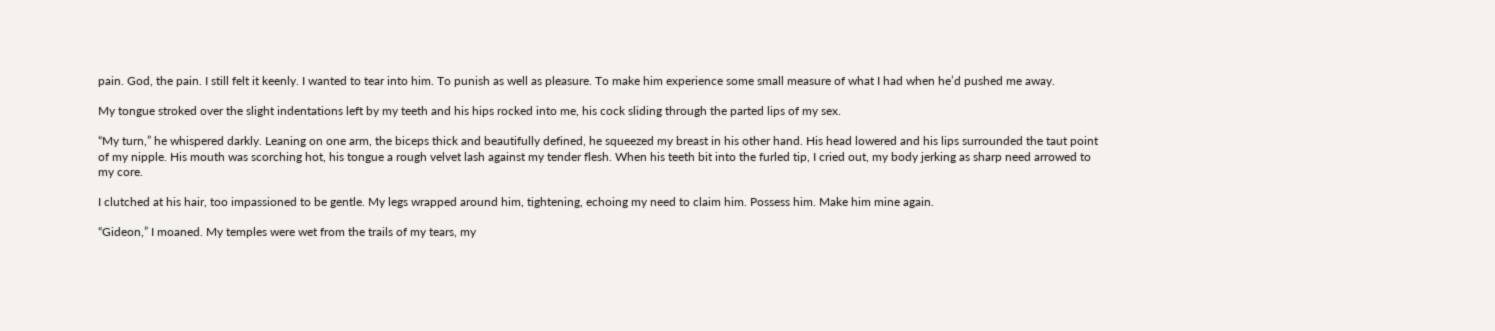pain. God, the pain. I still felt it keenly. I wanted to tear into him. To punish as well as pleasure. To make him experience some small measure of what I had when he’d pushed me away.

My tongue stroked over the slight indentations left by my teeth and his hips rocked into me, his cock sliding through the parted lips of my sex.

“My turn,” he whispered darkly. Leaning on one arm, the biceps thick and beautifully defined, he squeezed my breast in his other hand. His head lowered and his lips surrounded the taut point of my nipple. His mouth was scorching hot, his tongue a rough velvet lash against my tender flesh. When his teeth bit into the furled tip, I cried out, my body jerking as sharp need arrowed to my core.

I clutched at his hair, too impassioned to be gentle. My legs wrapped around him, tightening, echoing my need to claim him. Possess him. Make him mine again.

“Gideon,” I moaned. My temples were wet from the trails of my tears, my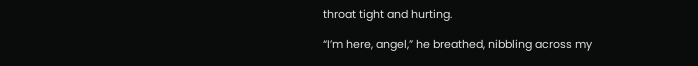throat tight and hurting.

“I’m here, angel,” he breathed, nibbling across my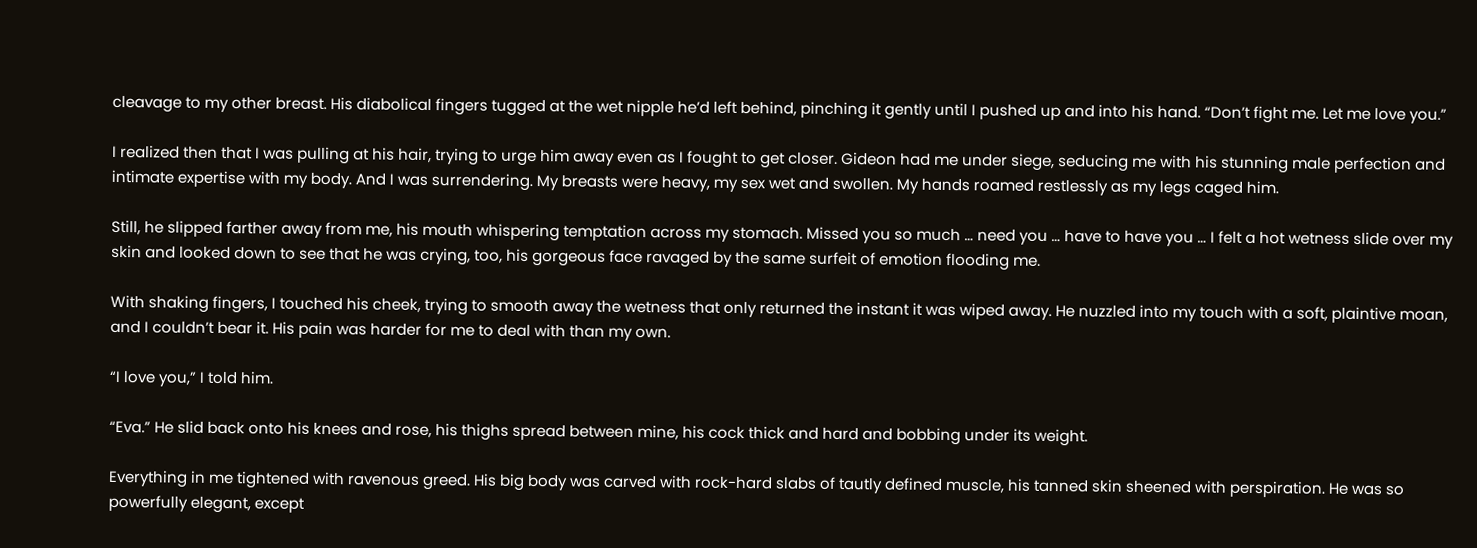cleavage to my other breast. His diabolical fingers tugged at the wet nipple he’d left behind, pinching it gently until I pushed up and into his hand. “Don’t fight me. Let me love you.”

I realized then that I was pulling at his hair, trying to urge him away even as I fought to get closer. Gideon had me under siege, seducing me with his stunning male perfection and intimate expertise with my body. And I was surrendering. My breasts were heavy, my sex wet and swollen. My hands roamed restlessly as my legs caged him.

Still, he slipped farther away from me, his mouth whispering temptation across my stomach. Missed you so much … need you … have to have you … I felt a hot wetness slide over my skin and looked down to see that he was crying, too, his gorgeous face ravaged by the same surfeit of emotion flooding me.

With shaking fingers, I touched his cheek, trying to smooth away the wetness that only returned the instant it was wiped away. He nuzzled into my touch with a soft, plaintive moan, and I couldn’t bear it. His pain was harder for me to deal with than my own.

“I love you,” I told him.

“Eva.” He slid back onto his knees and rose, his thighs spread between mine, his cock thick and hard and bobbing under its weight.

Everything in me tightened with ravenous greed. His big body was carved with rock-hard slabs of tautly defined muscle, his tanned skin sheened with perspiration. He was so powerfully elegant, except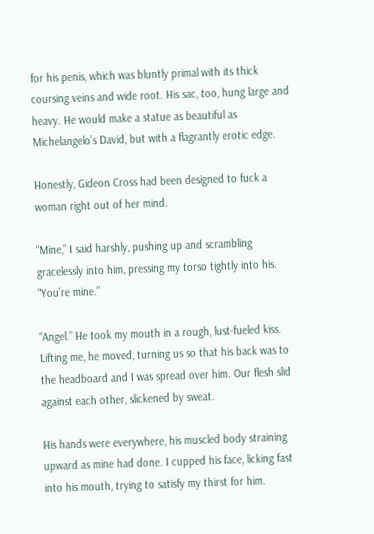for his penis, which was bluntly primal with its thick coursing veins and wide root. His sac, too, hung large and heavy. He would make a statue as beautiful as Michelangelo’s David, but with a flagrantly erotic edge.

Honestly, Gideon Cross had been designed to fuck a woman right out of her mind.

“Mine,” I said harshly, pushing up and scrambling gracelessly into him, pressing my torso tightly into his. “You’re mine.”

“Angel.” He took my mouth in a rough, lust-fueled kiss. Lifting me, he moved, turning us so that his back was to the headboard and I was spread over him. Our flesh slid against each other, slickened by sweat.

His hands were everywhere, his muscled body straining upward as mine had done. I cupped his face, licking fast into his mouth, trying to satisfy my thirst for him.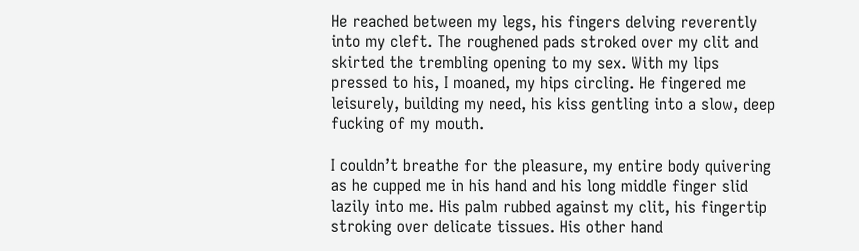He reached between my legs, his fingers delving reverently into my cleft. The roughened pads stroked over my clit and skirted the trembling opening to my sex. With my lips pressed to his, I moaned, my hips circling. He fingered me leisurely, building my need, his kiss gentling into a slow, deep fucking of my mouth.

I couldn’t breathe for the pleasure, my entire body quivering as he cupped me in his hand and his long middle finger slid lazily into me. His palm rubbed against my clit, his fingertip stroking over delicate tissues. His other hand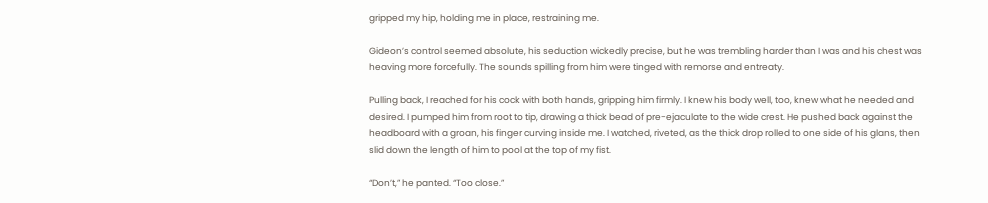gripped my hip, holding me in place, restraining me.

Gideon’s control seemed absolute, his seduction wickedly precise, but he was trembling harder than I was and his chest was heaving more forcefully. The sounds spilling from him were tinged with remorse and entreaty.

Pulling back, I reached for his cock with both hands, gripping him firmly. I knew his body well, too, knew what he needed and desired. I pumped him from root to tip, drawing a thick bead of pre-ejaculate to the wide crest. He pushed back against the headboard with a groan, his finger curving inside me. I watched, riveted, as the thick drop rolled to one side of his glans, then slid down the length of him to pool at the top of my fist.

“Don’t,” he panted. “Too close.”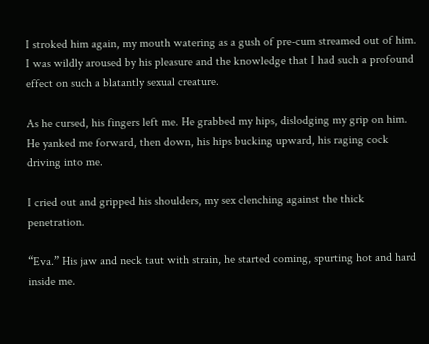I stroked him again, my mouth watering as a gush of pre-cum streamed out of him. I was wildly aroused by his pleasure and the knowledge that I had such a profound effect on such a blatantly sexual creature.

As he cursed, his fingers left me. He grabbed my hips, dislodging my grip on him. He yanked me forward, then down, his hips bucking upward, his raging cock driving into me.

I cried out and gripped his shoulders, my sex clenching against the thick penetration.

“Eva.” His jaw and neck taut with strain, he started coming, spurting hot and hard inside me.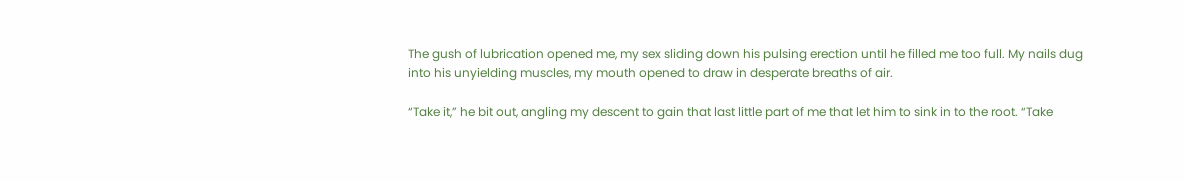The gush of lubrication opened me, my sex sliding down his pulsing erection until he filled me too full. My nails dug into his unyielding muscles, my mouth opened to draw in desperate breaths of air.

“Take it,” he bit out, angling my descent to gain that last little part of me that let him to sink in to the root. “Take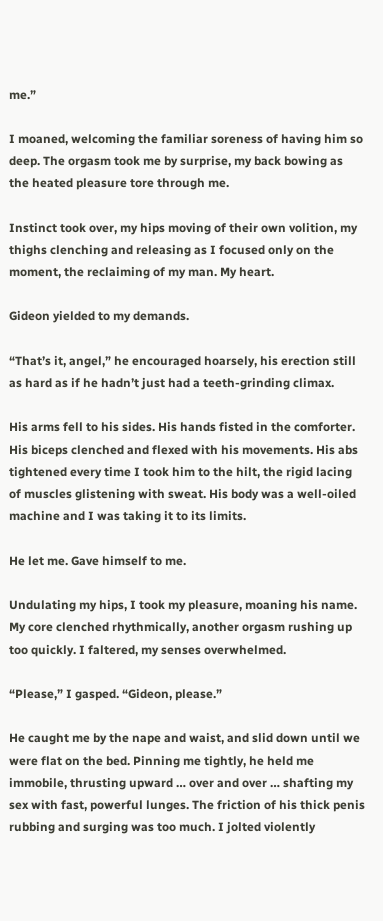me.”

I moaned, welcoming the familiar soreness of having him so deep. The orgasm took me by surprise, my back bowing as the heated pleasure tore through me.

Instinct took over, my hips moving of their own volition, my thighs clenching and releasing as I focused only on the moment, the reclaiming of my man. My heart.

Gideon yielded to my demands.

“That’s it, angel,” he encouraged hoarsely, his erection still as hard as if he hadn’t just had a teeth-grinding climax.

His arms fell to his sides. His hands fisted in the comforter. His biceps clenched and flexed with his movements. His abs tightened every time I took him to the hilt, the rigid lacing of muscles glistening with sweat. His body was a well-oiled machine and I was taking it to its limits.

He let me. Gave himself to me.

Undulating my hips, I took my pleasure, moaning his name. My core clenched rhythmically, another orgasm rushing up too quickly. I faltered, my senses overwhelmed.

“Please,” I gasped. “Gideon, please.”

He caught me by the nape and waist, and slid down until we were flat on the bed. Pinning me tightly, he held me immobile, thrusting upward … over and over … shafting my sex with fast, powerful lunges. The friction of his thick penis rubbing and surging was too much. I jolted violently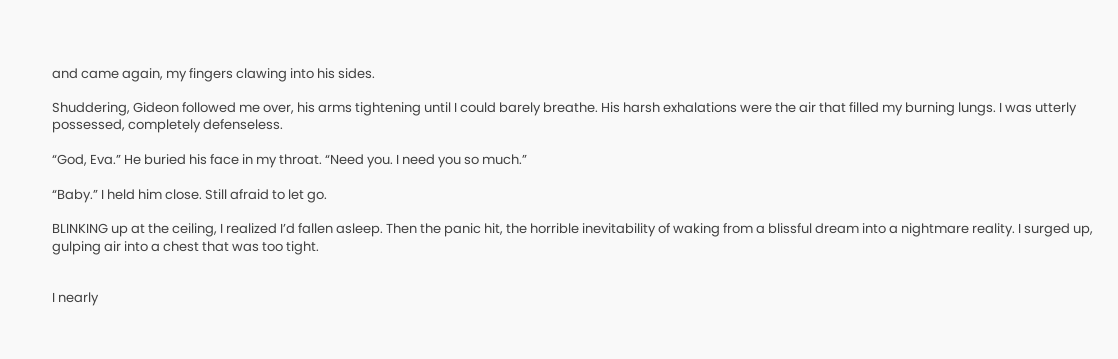and came again, my fingers clawing into his sides.

Shuddering, Gideon followed me over, his arms tightening until I could barely breathe. His harsh exhalations were the air that filled my burning lungs. I was utterly possessed, completely defenseless.

“God, Eva.” He buried his face in my throat. “Need you. I need you so much.”

“Baby.” I held him close. Still afraid to let go.

BLINKING up at the ceiling, I realized I’d fallen asleep. Then the panic hit, the horrible inevitability of waking from a blissful dream into a nightmare reality. I surged up, gulping air into a chest that was too tight.


I nearly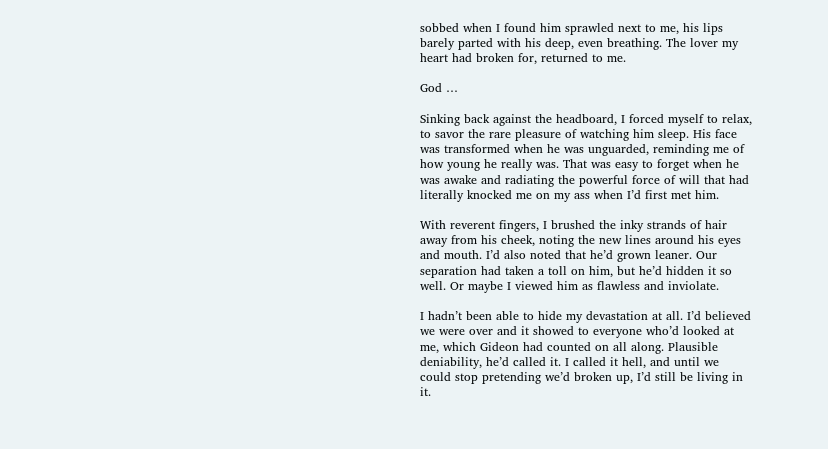sobbed when I found him sprawled next to me, his lips barely parted with his deep, even breathing. The lover my heart had broken for, returned to me.

God …

Sinking back against the headboard, I forced myself to relax, to savor the rare pleasure of watching him sleep. His face was transformed when he was unguarded, reminding me of how young he really was. That was easy to forget when he was awake and radiating the powerful force of will that had literally knocked me on my ass when I’d first met him.

With reverent fingers, I brushed the inky strands of hair away from his cheek, noting the new lines around his eyes and mouth. I’d also noted that he’d grown leaner. Our separation had taken a toll on him, but he’d hidden it so well. Or maybe I viewed him as flawless and inviolate.

I hadn’t been able to hide my devastation at all. I’d believed we were over and it showed to everyone who’d looked at me, which Gideon had counted on all along. Plausible deniability, he’d called it. I called it hell, and until we could stop pretending we’d broken up, I’d still be living in it.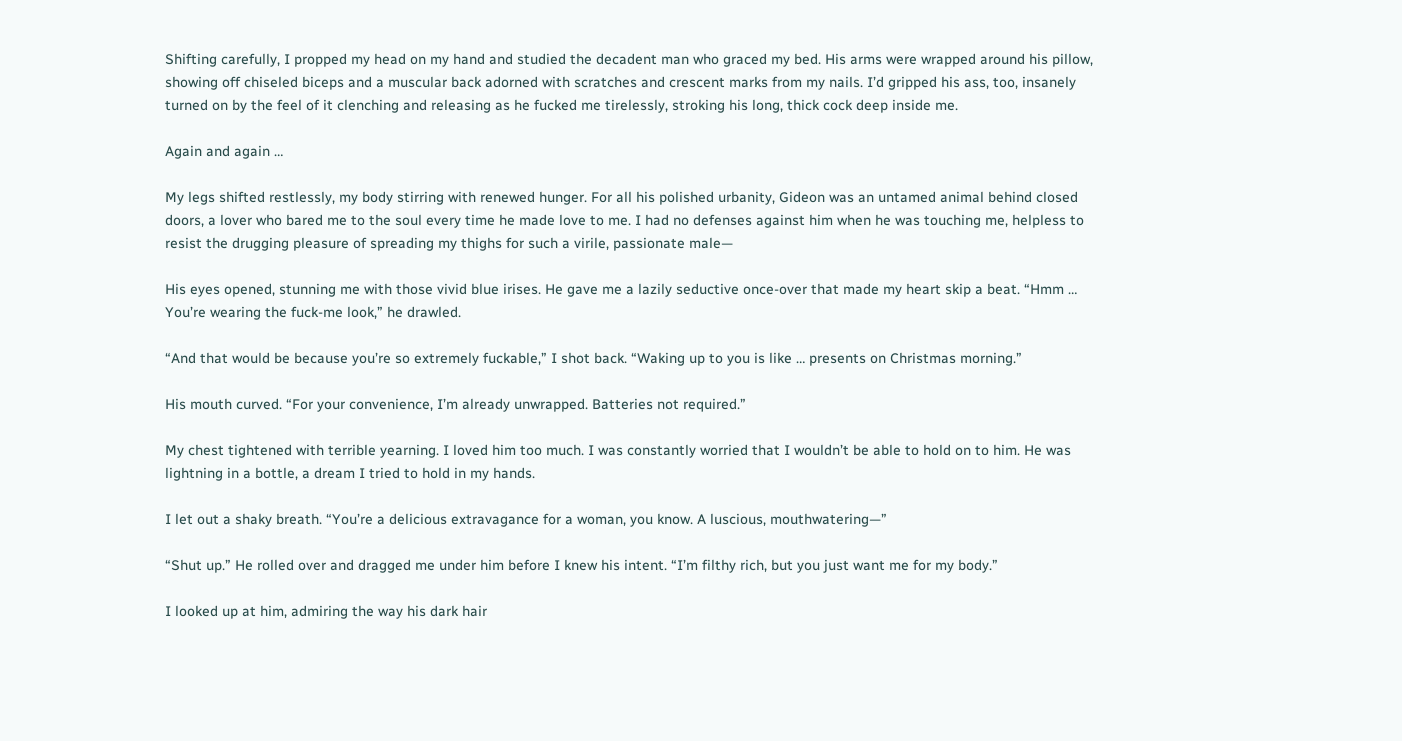Shifting carefully, I propped my head on my hand and studied the decadent man who graced my bed. His arms were wrapped around his pillow, showing off chiseled biceps and a muscular back adorned with scratches and crescent marks from my nails. I’d gripped his ass, too, insanely turned on by the feel of it clenching and releasing as he fucked me tirelessly, stroking his long, thick cock deep inside me.

Again and again …

My legs shifted restlessly, my body stirring with renewed hunger. For all his polished urbanity, Gideon was an untamed animal behind closed doors, a lover who bared me to the soul every time he made love to me. I had no defenses against him when he was touching me, helpless to resist the drugging pleasure of spreading my thighs for such a virile, passionate male—

His eyes opened, stunning me with those vivid blue irises. He gave me a lazily seductive once-over that made my heart skip a beat. “Hmm … You’re wearing the fuck-me look,” he drawled.

“And that would be because you’re so extremely fuckable,” I shot back. “Waking up to you is like … presents on Christmas morning.”

His mouth curved. “For your convenience, I’m already unwrapped. Batteries not required.”

My chest tightened with terrible yearning. I loved him too much. I was constantly worried that I wouldn’t be able to hold on to him. He was lightning in a bottle, a dream I tried to hold in my hands.

I let out a shaky breath. “You’re a delicious extravagance for a woman, you know. A luscious, mouthwatering—”

“Shut up.” He rolled over and dragged me under him before I knew his intent. “I’m filthy rich, but you just want me for my body.”

I looked up at him, admiring the way his dark hair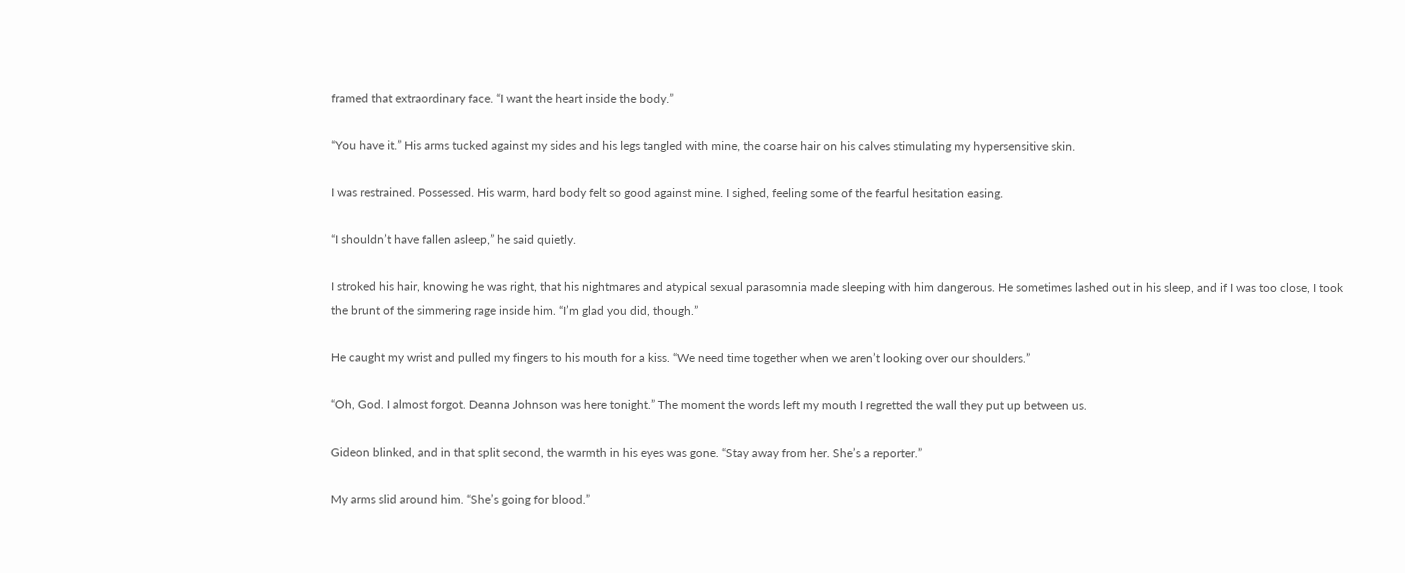framed that extraordinary face. “I want the heart inside the body.”

“You have it.” His arms tucked against my sides and his legs tangled with mine, the coarse hair on his calves stimulating my hypersensitive skin.

I was restrained. Possessed. His warm, hard body felt so good against mine. I sighed, feeling some of the fearful hesitation easing.

“I shouldn’t have fallen asleep,” he said quietly.

I stroked his hair, knowing he was right, that his nightmares and atypical sexual parasomnia made sleeping with him dangerous. He sometimes lashed out in his sleep, and if I was too close, I took the brunt of the simmering rage inside him. “I’m glad you did, though.”

He caught my wrist and pulled my fingers to his mouth for a kiss. “We need time together when we aren’t looking over our shoulders.”

“Oh, God. I almost forgot. Deanna Johnson was here tonight.” The moment the words left my mouth I regretted the wall they put up between us.

Gideon blinked, and in that split second, the warmth in his eyes was gone. “Stay away from her. She’s a reporter.”

My arms slid around him. “She’s going for blood.”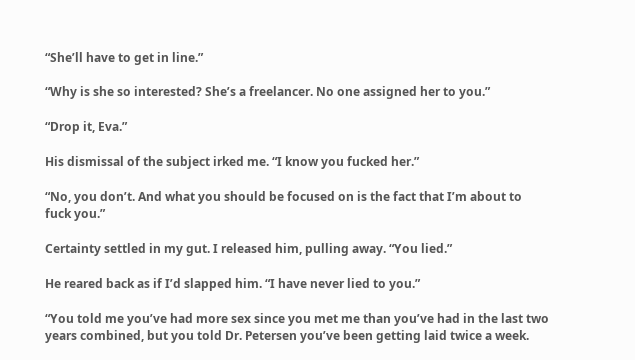“She’ll have to get in line.”

“Why is she so interested? She’s a freelancer. No one assigned her to you.”

“Drop it, Eva.”

His dismissal of the subject irked me. “I know you fucked her.”

“No, you don’t. And what you should be focused on is the fact that I’m about to fuck you.”

Certainty settled in my gut. I released him, pulling away. “You lied.”

He reared back as if I’d slapped him. “I have never lied to you.”

“You told me you’ve had more sex since you met me than you’ve had in the last two years combined, but you told Dr. Petersen you’ve been getting laid twice a week.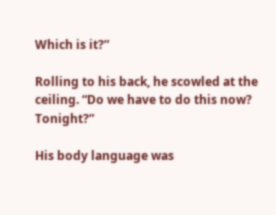Which is it?”

Rolling to his back, he scowled at the ceiling. “Do we have to do this now? Tonight?”

His body language was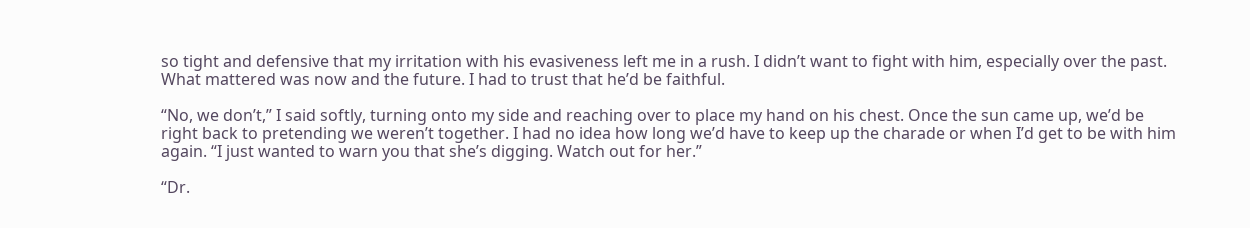so tight and defensive that my irritation with his evasiveness left me in a rush. I didn’t want to fight with him, especially over the past. What mattered was now and the future. I had to trust that he’d be faithful.

“No, we don’t,” I said softly, turning onto my side and reaching over to place my hand on his chest. Once the sun came up, we’d be right back to pretending we weren’t together. I had no idea how long we’d have to keep up the charade or when I’d get to be with him again. “I just wanted to warn you that she’s digging. Watch out for her.”

“Dr.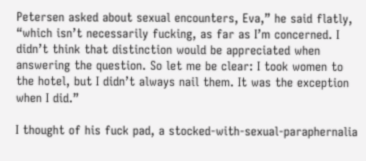Petersen asked about sexual encounters, Eva,” he said flatly, “which isn’t necessarily fucking, as far as I’m concerned. I didn’t think that distinction would be appreciated when answering the question. So let me be clear: I took women to the hotel, but I didn’t always nail them. It was the exception when I did.”

I thought of his fuck pad, a stocked-with-sexual-paraphernalia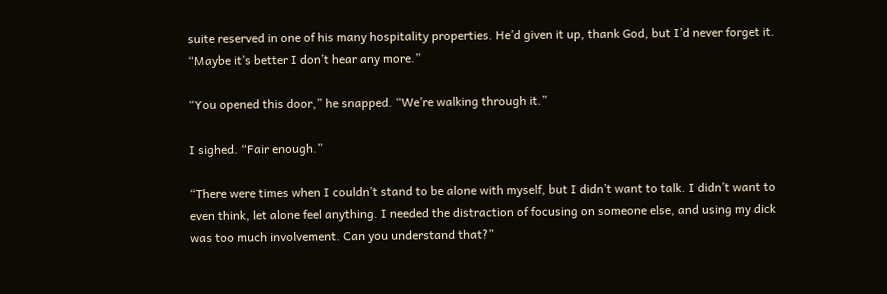suite reserved in one of his many hospitality properties. He’d given it up, thank God, but I’d never forget it. “Maybe it’s better I don’t hear any more.”

“You opened this door,” he snapped. “We’re walking through it.”

I sighed. “Fair enough.”

“There were times when I couldn’t stand to be alone with myself, but I didn’t want to talk. I didn’t want to even think, let alone feel anything. I needed the distraction of focusing on someone else, and using my dick was too much involvement. Can you understand that?”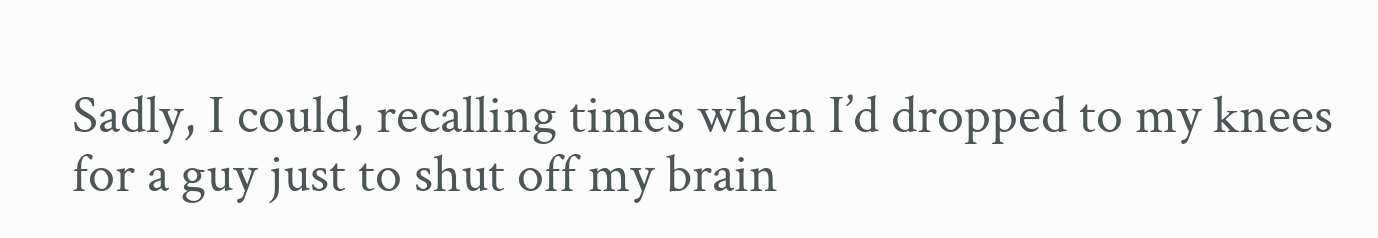Sadly, I could, recalling times when I’d dropped to my knees for a guy just to shut off my brain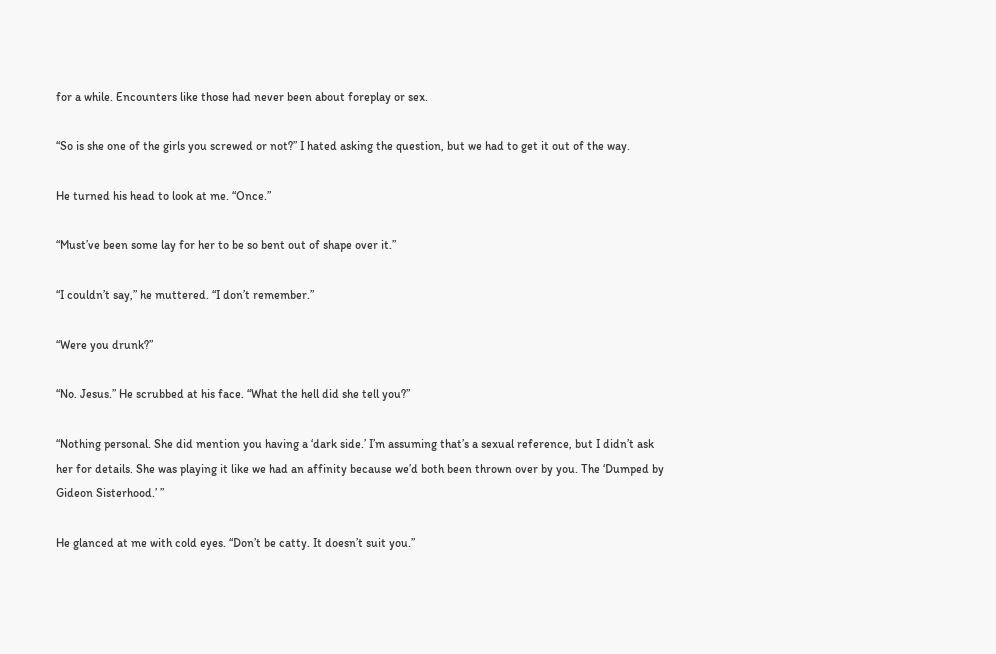for a while. Encounters like those had never been about foreplay or sex.

“So is she one of the girls you screwed or not?” I hated asking the question, but we had to get it out of the way.

He turned his head to look at me. “Once.”

“Must’ve been some lay for her to be so bent out of shape over it.”

“I couldn’t say,” he muttered. “I don’t remember.”

“Were you drunk?”

“No. Jesus.” He scrubbed at his face. “What the hell did she tell you?”

“Nothing personal. She did mention you having a ‘dark side.’ I’m assuming that’s a sexual reference, but I didn’t ask her for details. She was playing it like we had an affinity because we’d both been thrown over by you. The ‘Dumped by Gideon Sisterhood.’ ”

He glanced at me with cold eyes. “Don’t be catty. It doesn’t suit you.”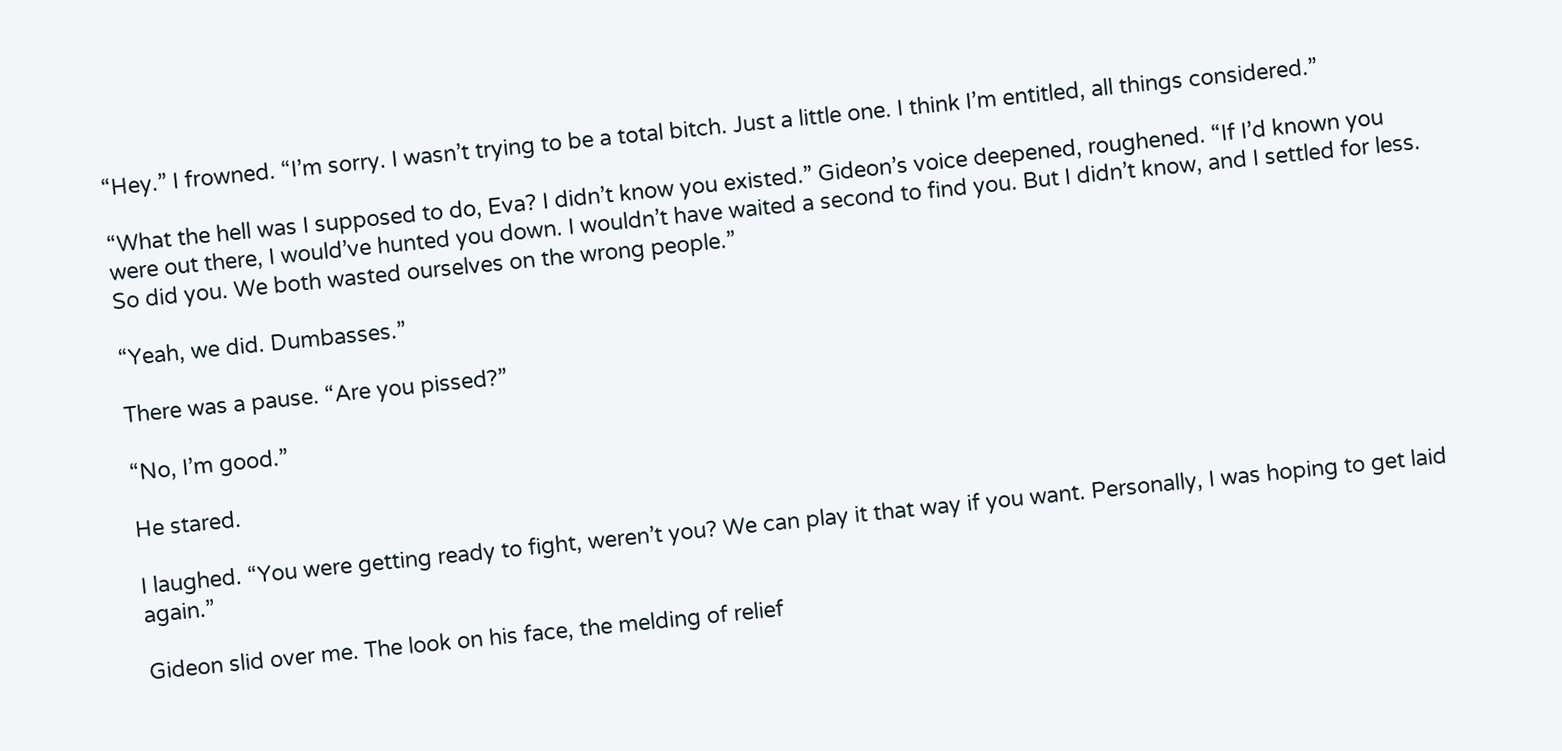“Hey.” I frowned. “I’m sorry. I wasn’t trying to be a total bitch. Just a little one. I think I’m entitled, all things considered.”

“What the hell was I supposed to do, Eva? I didn’t know you existed.” Gideon’s voice deepened, roughened. “If I’d known you were out there, I would’ve hunted you down. I wouldn’t have waited a second to find you. But I didn’t know, and I settled for less. So did you. We both wasted ourselves on the wrong people.”

“Yeah, we did. Dumbasses.”

There was a pause. “Are you pissed?”

“No, I’m good.”

He stared.

I laughed. “You were getting ready to fight, weren’t you? We can play it that way if you want. Personally, I was hoping to get laid again.”

Gideon slid over me. The look on his face, the melding of relief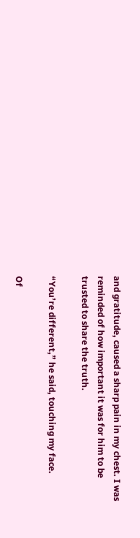and gratitude, caused a sharp pain in my chest. I was reminded of how important it was for him to be trusted to share the truth.

“You’re different,” he said, touching my face.

Of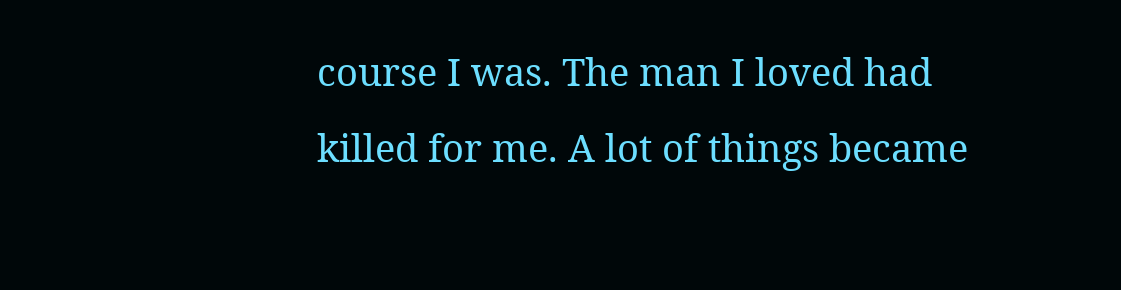course I was. The man I loved had killed for me. A lot of things became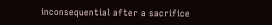inconsequential after a sacrifice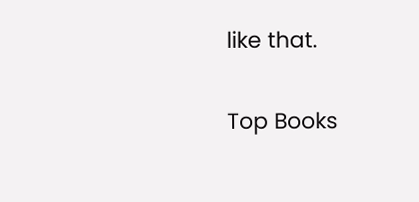like that.

Top Books